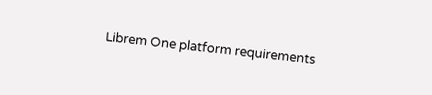Librem One platform requirements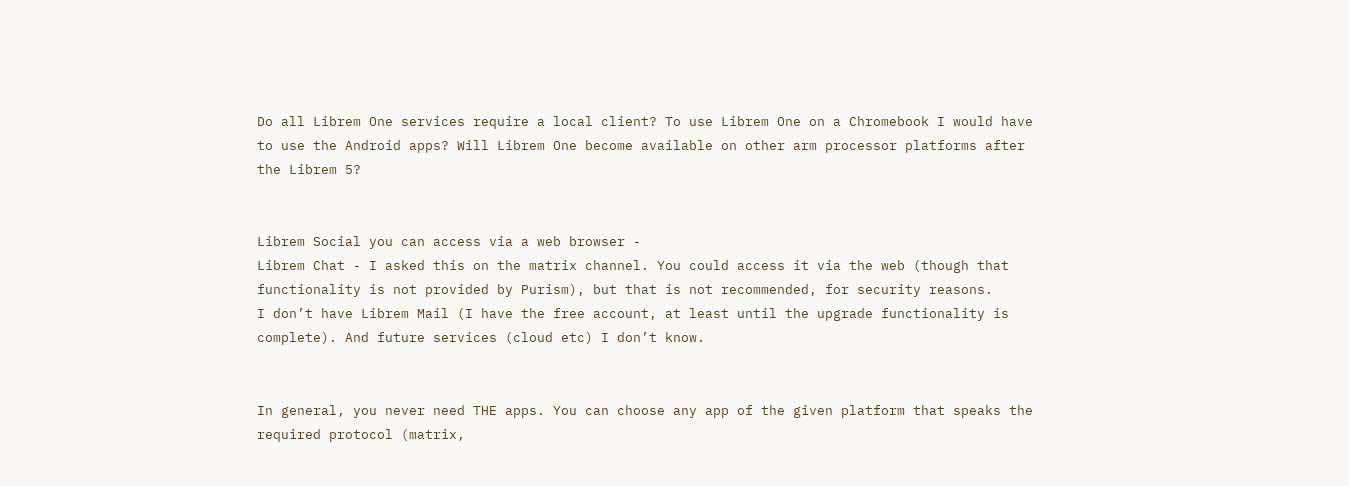Do all Librem One services require a local client? To use Librem One on a Chromebook I would have to use the Android apps? Will Librem One become available on other arm processor platforms after the Librem 5?


Librem Social you can access via a web browser -
Librem Chat - I asked this on the matrix channel. You could access it via the web (though that functionality is not provided by Purism), but that is not recommended, for security reasons.
I don’t have Librem Mail (I have the free account, at least until the upgrade functionality is complete). And future services (cloud etc) I don’t know.


In general, you never need THE apps. You can choose any app of the given platform that speaks the required protocol (matrix,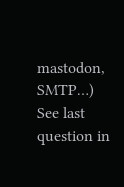mastodon, SMTP…)
See last question in